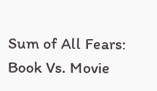Sum of All Fears: Book Vs. Movie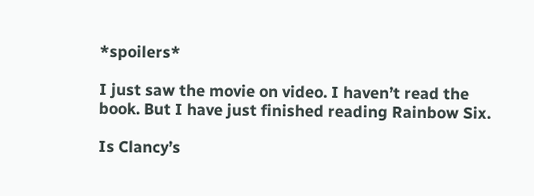*spoilers*

I just saw the movie on video. I haven’t read the book. But I have just finished reading Rainbow Six.

Is Clancy’s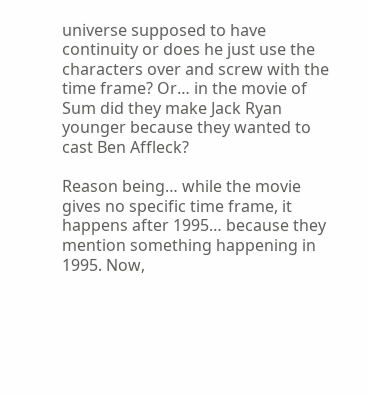universe supposed to have continuity or does he just use the characters over and screw with the time frame? Or… in the movie of Sum did they make Jack Ryan younger because they wanted to cast Ben Affleck?

Reason being… while the movie gives no specific time frame, it happens after 1995… because they mention something happening in 1995. Now,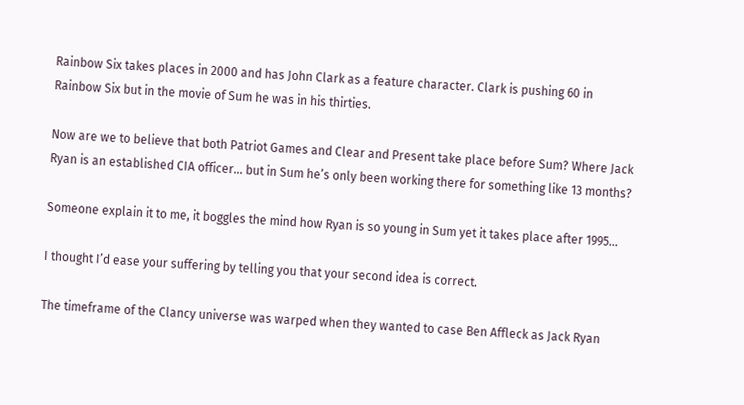Rainbow Six takes places in 2000 and has John Clark as a feature character. Clark is pushing 60 in Rainbow Six but in the movie of Sum he was in his thirties.

Now are we to believe that both Patriot Games and Clear and Present take place before Sum? Where Jack Ryan is an established CIA officer… but in Sum he’s only been working there for something like 13 months?

Someone explain it to me, it boggles the mind how Ryan is so young in Sum yet it takes place after 1995…

I thought I’d ease your suffering by telling you that your second idea is correct.

The timeframe of the Clancy universe was warped when they wanted to case Ben Affleck as Jack Ryan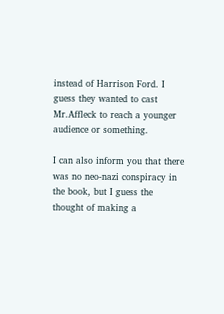instead of Harrison Ford. I guess they wanted to cast Mr.Affleck to reach a younger audience or something.

I can also inform you that there was no neo-nazi conspiracy in the book, but I guess the thought of making a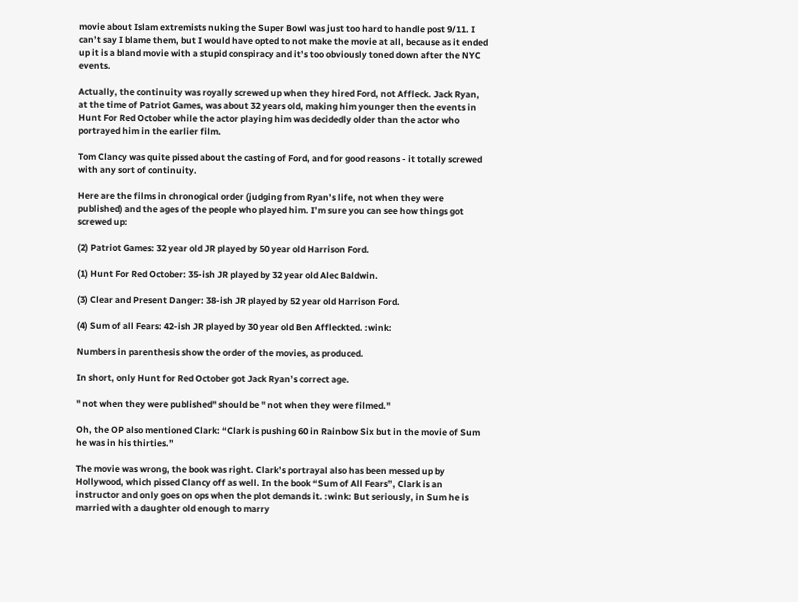movie about Islam extremists nuking the Super Bowl was just too hard to handle post 9/11. I can’t say I blame them, but I would have opted to not make the movie at all, because as it ended up it is a bland movie with a stupid conspiracy and it’s too obviously toned down after the NYC events.

Actually, the continuity was royally screwed up when they hired Ford, not Affleck. Jack Ryan, at the time of Patriot Games, was about 32 years old, making him younger then the events in Hunt For Red October while the actor playing him was decidedly older than the actor who portrayed him in the earlier film.

Tom Clancy was quite pissed about the casting of Ford, and for good reasons - it totally screwed with any sort of continuity.

Here are the films in chronogical order (judging from Ryan’s life, not when they were published) and the ages of the people who played him. I’m sure you can see how things got screwed up:

(2) Patriot Games: 32 year old JR played by 50 year old Harrison Ford.

(1) Hunt For Red October: 35-ish JR played by 32 year old Alec Baldwin.

(3) Clear and Present Danger: 38-ish JR played by 52 year old Harrison Ford.

(4) Sum of all Fears: 42-ish JR played by 30 year old Ben Affleckted. :wink:

Numbers in parenthesis show the order of the movies, as produced.

In short, only Hunt for Red October got Jack Ryan’s correct age.

" not when they were published" should be " not when they were filmed."

Oh, the OP also mentioned Clark: “Clark is pushing 60 in Rainbow Six but in the movie of Sum he was in his thirties.”

The movie was wrong, the book was right. Clark’s portrayal also has been messed up by Hollywood, which pissed Clancy off as well. In the book “Sum of All Fears”, Clark is an instructor and only goes on ops when the plot demands it. :wink: But seriously, in Sum he is married with a daughter old enough to marry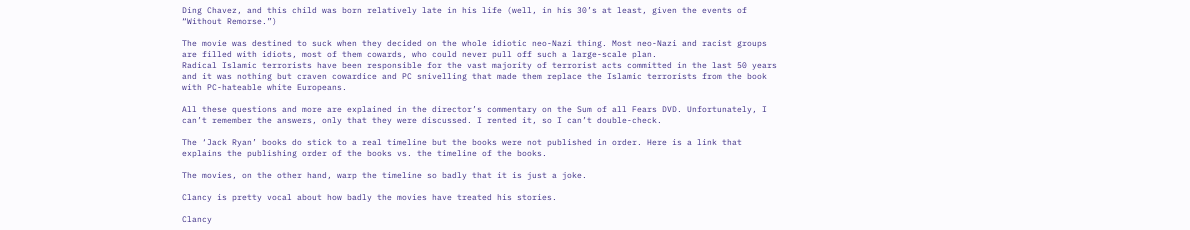Ding Chavez, and this child was born relatively late in his life (well, in his 30’s at least, given the events of “Without Remorse.”)

The movie was destined to suck when they decided on the whole idiotic neo-Nazi thing. Most neo-Nazi and racist groups are filled with idiots, most of them cowards, who could never pull off such a large-scale plan.
Radical Islamic terrorists have been responsible for the vast majority of terrorist acts committed in the last 50 years and it was nothing but craven cowardice and PC snivelling that made them replace the Islamic terrorists from the book with PC-hateable white Europeans.

All these questions and more are explained in the director’s commentary on the Sum of all Fears DVD. Unfortunately, I can’t remember the answers, only that they were discussed. I rented it, so I can’t double-check.

The ‘Jack Ryan’ books do stick to a real timeline but the books were not published in order. Here is a link that explains the publishing order of the books vs. the timeline of the books.

The movies, on the other hand, warp the timeline so badly that it is just a joke.

Clancy is pretty vocal about how badly the movies have treated his stories.

Clancy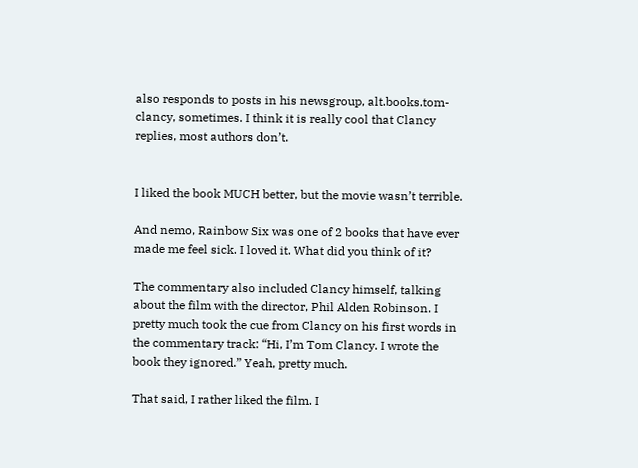also responds to posts in his newsgroup, alt.books.tom-clancy, sometimes. I think it is really cool that Clancy replies, most authors don’t.


I liked the book MUCH better, but the movie wasn’t terrible.

And nemo, Rainbow Six was one of 2 books that have ever made me feel sick. I loved it. What did you think of it?

The commentary also included Clancy himself, talking about the film with the director, Phil Alden Robinson. I pretty much took the cue from Clancy on his first words in the commentary track: “Hi, I’m Tom Clancy. I wrote the book they ignored.” Yeah, pretty much.

That said, I rather liked the film. I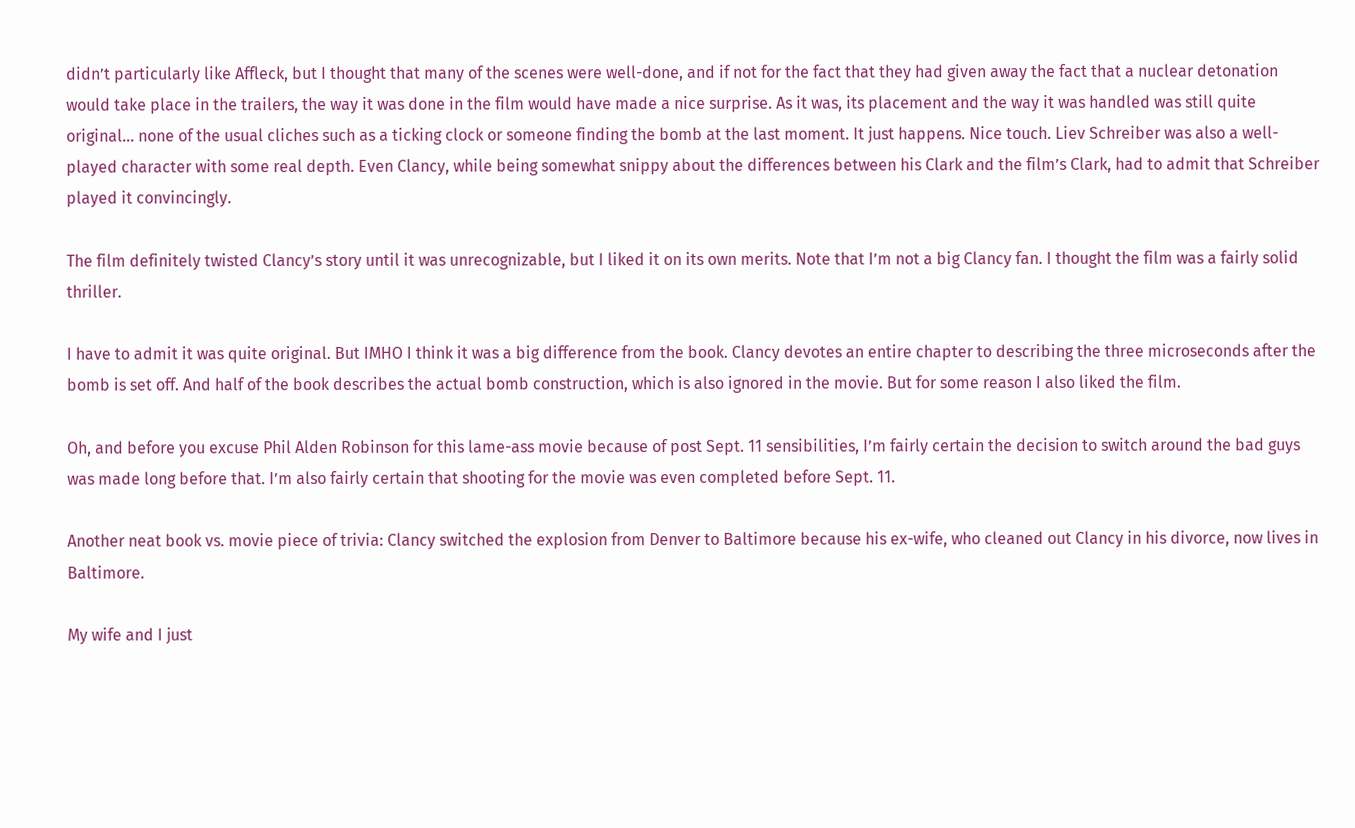didn’t particularly like Affleck, but I thought that many of the scenes were well-done, and if not for the fact that they had given away the fact that a nuclear detonation would take place in the trailers, the way it was done in the film would have made a nice surprise. As it was, its placement and the way it was handled was still quite original… none of the usual cliches such as a ticking clock or someone finding the bomb at the last moment. It just happens. Nice touch. Liev Schreiber was also a well-played character with some real depth. Even Clancy, while being somewhat snippy about the differences between his Clark and the film’s Clark, had to admit that Schreiber played it convincingly.

The film definitely twisted Clancy’s story until it was unrecognizable, but I liked it on its own merits. Note that I’m not a big Clancy fan. I thought the film was a fairly solid thriller.

I have to admit it was quite original. But IMHO I think it was a big difference from the book. Clancy devotes an entire chapter to describing the three microseconds after the bomb is set off. And half of the book describes the actual bomb construction, which is also ignored in the movie. But for some reason I also liked the film.

Oh, and before you excuse Phil Alden Robinson for this lame-ass movie because of post Sept. 11 sensibilities, I’m fairly certain the decision to switch around the bad guys was made long before that. I’m also fairly certain that shooting for the movie was even completed before Sept. 11.

Another neat book vs. movie piece of trivia: Clancy switched the explosion from Denver to Baltimore because his ex-wife, who cleaned out Clancy in his divorce, now lives in Baltimore.

My wife and I just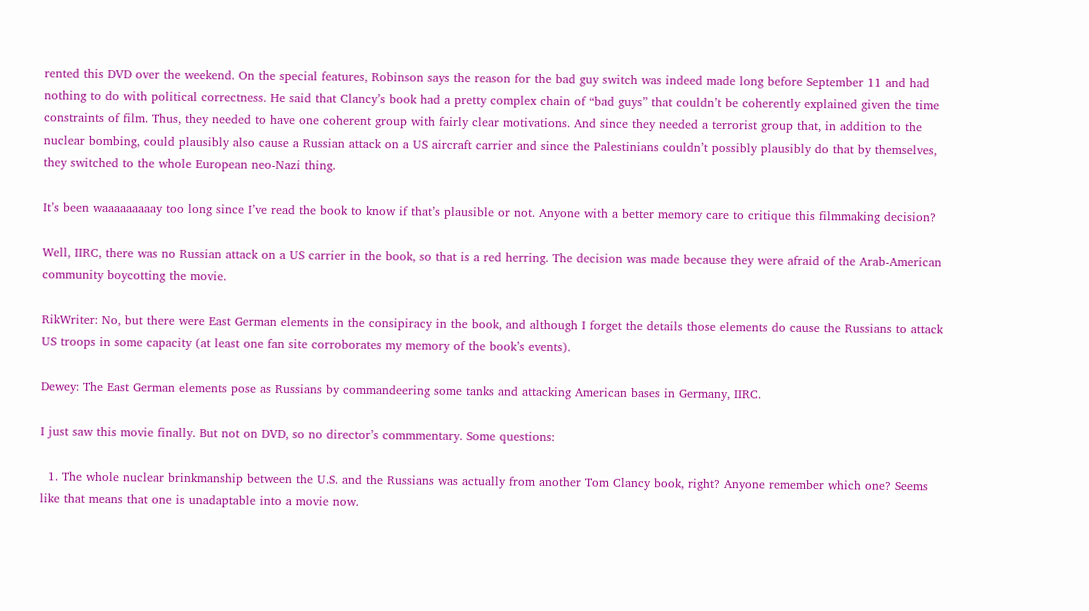rented this DVD over the weekend. On the special features, Robinson says the reason for the bad guy switch was indeed made long before September 11 and had nothing to do with political correctness. He said that Clancy’s book had a pretty complex chain of “bad guys” that couldn’t be coherently explained given the time constraints of film. Thus, they needed to have one coherent group with fairly clear motivations. And since they needed a terrorist group that, in addition to the nuclear bombing, could plausibly also cause a Russian attack on a US aircraft carrier and since the Palestinians couldn’t possibly plausibly do that by themselves, they switched to the whole European neo-Nazi thing.

It’s been waaaaaaaaay too long since I’ve read the book to know if that’s plausible or not. Anyone with a better memory care to critique this filmmaking decision?

Well, IIRC, there was no Russian attack on a US carrier in the book, so that is a red herring. The decision was made because they were afraid of the Arab-American community boycotting the movie.

RikWriter: No, but there were East German elements in the consipiracy in the book, and although I forget the details those elements do cause the Russians to attack US troops in some capacity (at least one fan site corroborates my memory of the book’s events).

Dewey: The East German elements pose as Russians by commandeering some tanks and attacking American bases in Germany, IIRC.

I just saw this movie finally. But not on DVD, so no director’s commmentary. Some questions:

  1. The whole nuclear brinkmanship between the U.S. and the Russians was actually from another Tom Clancy book, right? Anyone remember which one? Seems like that means that one is unadaptable into a movie now.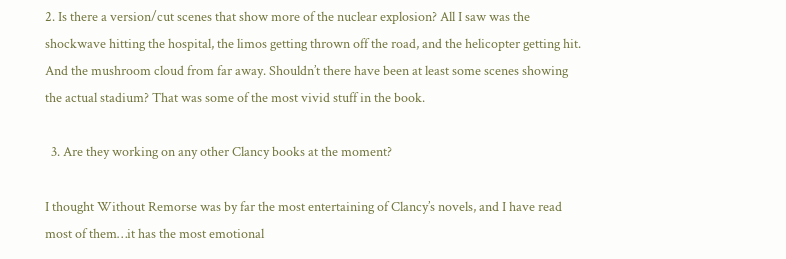2. Is there a version/cut scenes that show more of the nuclear explosion? All I saw was the shockwave hitting the hospital, the limos getting thrown off the road, and the helicopter getting hit. And the mushroom cloud from far away. Shouldn’t there have been at least some scenes showing the actual stadium? That was some of the most vivid stuff in the book.

  3. Are they working on any other Clancy books at the moment?

I thought Without Remorse was by far the most entertaining of Clancy’s novels, and I have read most of them…it has the most emotional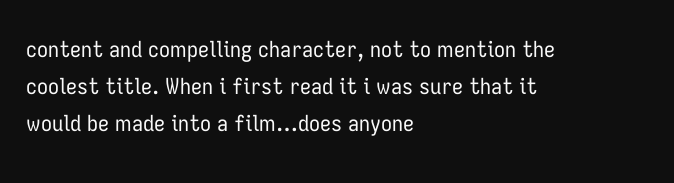content and compelling character, not to mention the coolest title. When i first read it i was sure that it would be made into a film…does anyone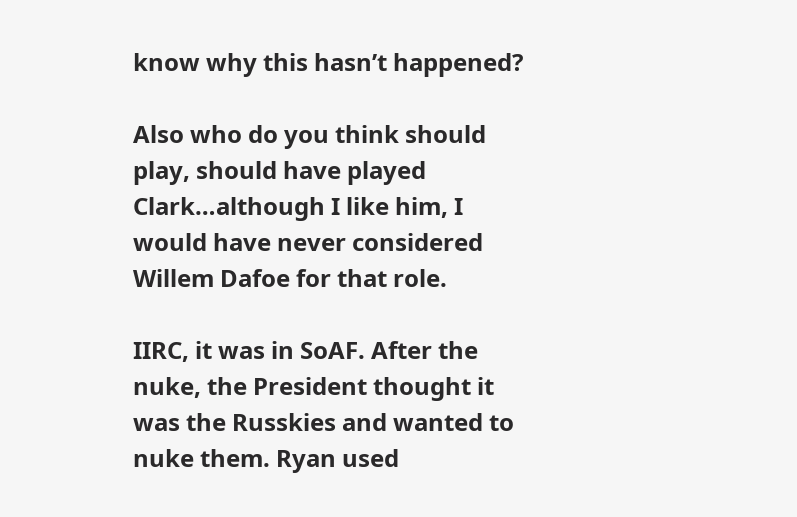know why this hasn’t happened?

Also who do you think should play, should have played Clark…although I like him, I would have never considered Willem Dafoe for that role.

IIRC, it was in SoAF. After the nuke, the President thought it was the Russkies and wanted to nuke them. Ryan used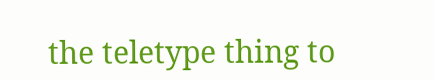the teletype thing to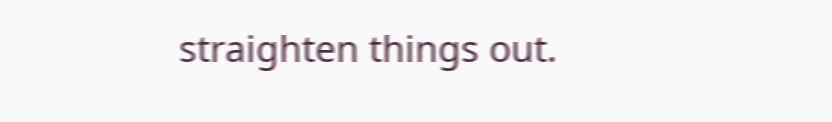straighten things out.